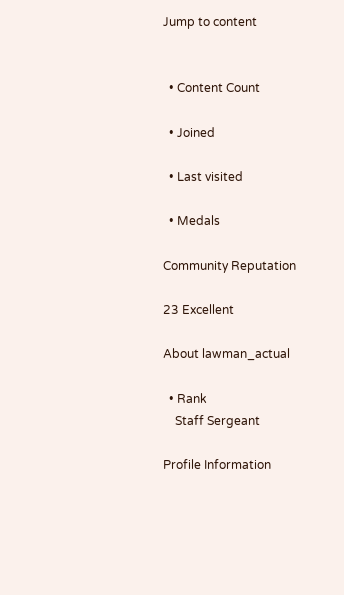Jump to content


  • Content Count

  • Joined

  • Last visited

  • Medals

Community Reputation

23 Excellent

About lawman_actual

  • Rank
    Staff Sergeant

Profile Information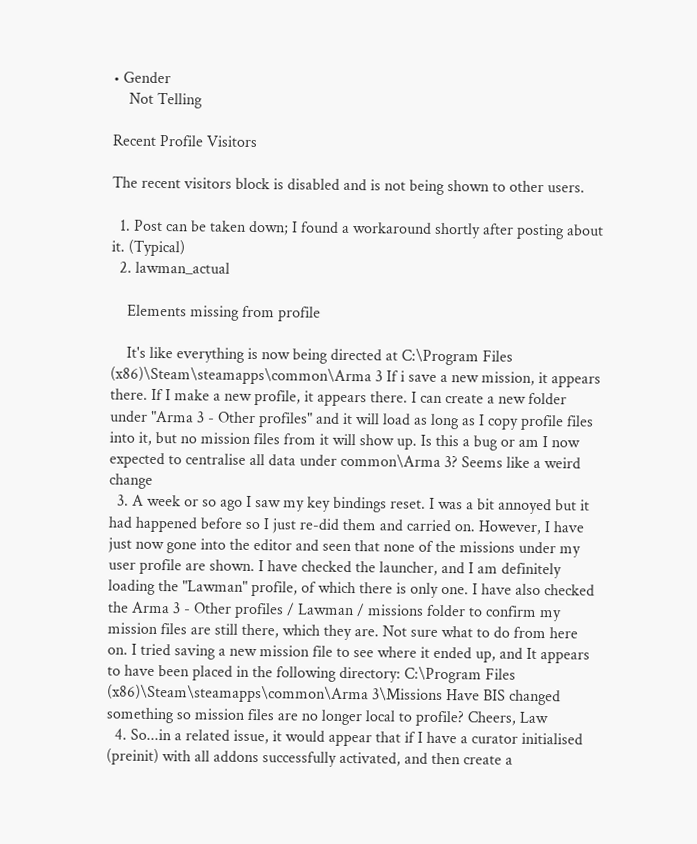• Gender
    Not Telling

Recent Profile Visitors

The recent visitors block is disabled and is not being shown to other users.

  1. Post can be taken down; I found a workaround shortly after posting about it. (Typical)
  2. lawman_actual

    Elements missing from profile

    It's like everything is now being directed at C:\Program Files (x86)\Steam\steamapps\common\Arma 3 If i save a new mission, it appears there. If I make a new profile, it appears there. I can create a new folder under "Arma 3 - Other profiles" and it will load as long as I copy profile files into it, but no mission files from it will show up. Is this a bug or am I now expected to centralise all data under common\Arma 3? Seems like a weird change
  3. A week or so ago I saw my key bindings reset. I was a bit annoyed but it had happened before so I just re-did them and carried on. However, I have just now gone into the editor and seen that none of the missions under my user profile are shown. I have checked the launcher, and I am definitely loading the "Lawman" profile, of which there is only one. I have also checked the Arma 3 - Other profiles / Lawman / missions folder to confirm my mission files are still there, which they are. Not sure what to do from here on. I tried saving a new mission file to see where it ended up, and It appears to have been placed in the following directory: C:\Program Files (x86)\Steam\steamapps\common\Arma 3\Missions Have BIS changed something so mission files are no longer local to profile? Cheers, Law
  4. So...in a related issue, it would appear that if I have a curator initialised (preinit) with all addons successfully activated, and then create a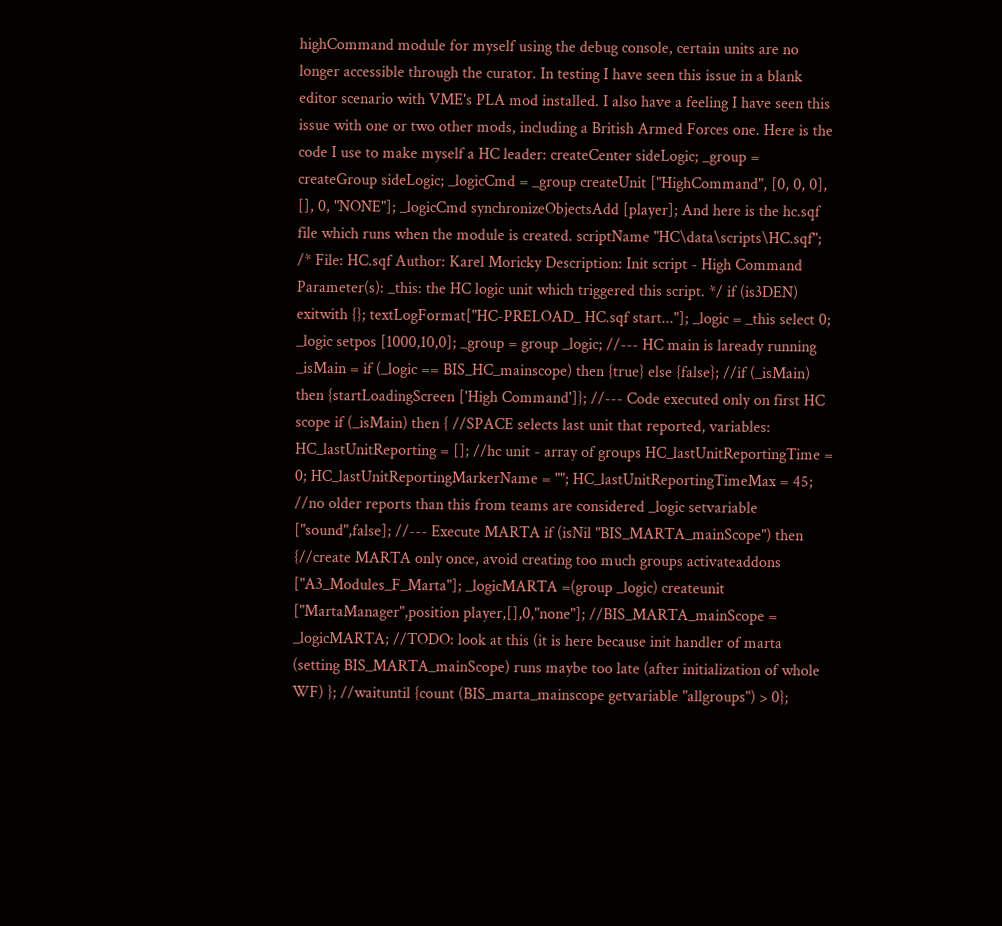highCommand module for myself using the debug console, certain units are no longer accessible through the curator. In testing I have seen this issue in a blank editor scenario with VME's PLA mod installed. I also have a feeling I have seen this issue with one or two other mods, including a British Armed Forces one. Here is the code I use to make myself a HC leader: createCenter sideLogic; _group = createGroup sideLogic; _logicCmd = _group createUnit ["HighCommand", [0, 0, 0], [], 0, "NONE"]; _logicCmd synchronizeObjectsAdd [player]; And here is the hc.sqf file which runs when the module is created. scriptName "HC\data\scripts\HC.sqf"; /* File: HC.sqf Author: Karel Moricky Description: Init script - High Command Parameter(s): _this: the HC logic unit which triggered this script. */ if (is3DEN) exitwith {}; textLogFormat["HC-PRELOAD_ HC.sqf start..."]; _logic = _this select 0; _logic setpos [1000,10,0]; _group = group _logic; //--- HC main is laready running _isMain = if (_logic == BIS_HC_mainscope) then {true} else {false}; //if (_isMain) then {startLoadingScreen ['High Command']}; //--- Code executed only on first HC scope if (_isMain) then { //SPACE selects last unit that reported, variables: HC_lastUnitReporting = []; //hc unit - array of groups HC_lastUnitReportingTime = 0; HC_lastUnitReportingMarkerName = ""; HC_lastUnitReportingTimeMax = 45; //no older reports than this from teams are considered _logic setvariable ["sound",false]; //--- Execute MARTA if (isNil "BIS_MARTA_mainScope") then {//create MARTA only once, avoid creating too much groups activateaddons ["A3_Modules_F_Marta"]; _logicMARTA =(group _logic) createunit ["MartaManager",position player,[],0,"none"]; //BIS_MARTA_mainScope = _logicMARTA; //TODO: look at this (it is here because init handler of marta (setting BIS_MARTA_mainScope) runs maybe too late (after initialization of whole WF) }; //waituntil {count (BIS_marta_mainscope getvariable "allgroups") > 0};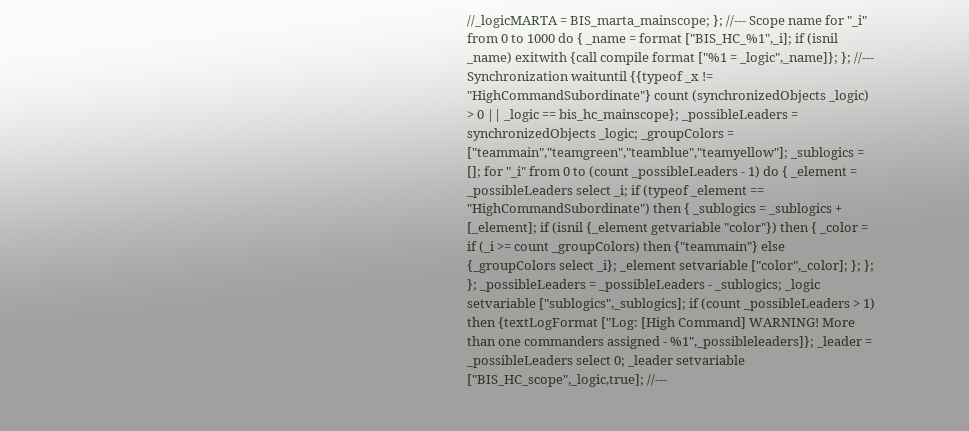//_logicMARTA = BIS_marta_mainscope; }; //--- Scope name for "_i" from 0 to 1000 do { _name = format ["BIS_HC_%1",_i]; if (isnil _name) exitwith {call compile format ["%1 = _logic",_name]}; }; //--- Synchronization waituntil {{typeof _x != "HighCommandSubordinate"} count (synchronizedObjects _logic) > 0 || _logic == bis_hc_mainscope}; _possibleLeaders = synchronizedObjects _logic; _groupColors = ["teammain","teamgreen","teamblue","teamyellow"]; _sublogics = []; for "_i" from 0 to (count _possibleLeaders - 1) do { _element = _possibleLeaders select _i; if (typeof _element == "HighCommandSubordinate") then { _sublogics = _sublogics + [_element]; if (isnil {_element getvariable "color"}) then { _color = if (_i >= count _groupColors) then {"teammain"} else {_groupColors select _i}; _element setvariable ["color",_color]; }; }; }; _possibleLeaders = _possibleLeaders - _sublogics; _logic setvariable ["sublogics",_sublogics]; if (count _possibleLeaders > 1) then {textLogFormat ["Log: [High Command] WARNING! More than one commanders assigned - %1",_possibleleaders]}; _leader = _possibleLeaders select 0; _leader setvariable ["BIS_HC_scope",_logic,true]; //---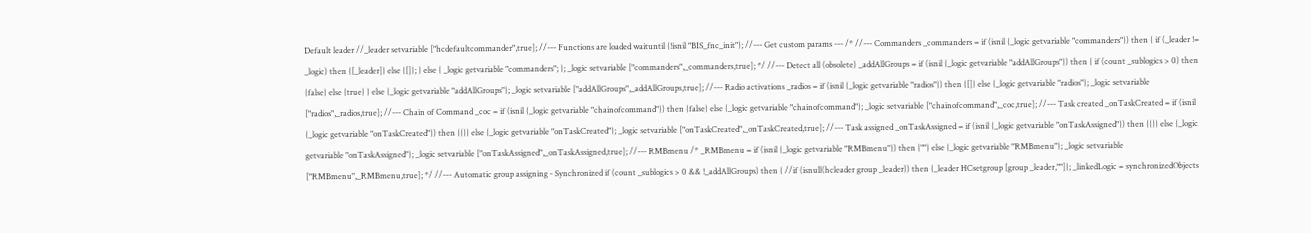Default leader //_leader setvariable ["hcdefaultcommander",true]; //--- Functions are loaded waituntil {!isnil "BIS_fnc_init"}; //--- Get custom params --- /* //--- Commanders _commanders = if (isnil {_logic getvariable "commanders"}) then { if (_leader != _logic) then {[_leader]} else {[]}; } else { _logic getvariable "commanders"; }; _logic setvariable ["commanders",_commanders,true]; */ //--- Detect all (obsolete) _addAllGroups = if (isnil {_logic getvariable "addAllGroups"}) then { if (count _sublogics > 0) then {false} else {true} } else {_logic getvariable "addAllGroups"}; _logic setvariable ["addAllGroups",_addAllGroups,true]; //--- Radio activations _radios = if (isnil {_logic getvariable "radios"}) then {[]} else {_logic getvariable "radios"}; _logic setvariable ["radios",_radios,true]; //--- Chain of Command _coc = if (isnil {_logic getvariable "chainofcommand"}) then {false} else {_logic getvariable "chainofcommand"}; _logic setvariable ["chainofcommand",_coc,true]; //--- Task created _onTaskCreated = if (isnil {_logic getvariable "onTaskCreated"}) then {{}} else {_logic getvariable "onTaskCreated"}; _logic setvariable ["onTaskCreated",_onTaskCreated,true]; //--- Task assigned _onTaskAssigned = if (isnil {_logic getvariable "onTaskAssigned"}) then {{}} else {_logic getvariable "onTaskAssigned"}; _logic setvariable ["onTaskAssigned",_onTaskAssigned,true]; //--- RMBmenu /* _RMBmenu = if (isnil {_logic getvariable "RMBmenu"}) then {""} else {_logic getvariable "RMBmenu"}; _logic setvariable ["RMBmenu",_RMBmenu,true]; */ //--- Automatic group assigning - Synchronized if (count _sublogics > 0 && !_addAllGroups) then { //if (isnull(hcleader group _leader)) then {_leader HCsetgroup [group _leader,""]}; _linkedLogic = synchronizedObjects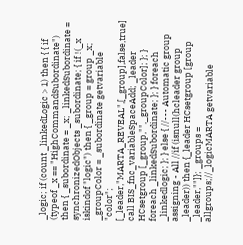_logic; if (count _linkedLogic > 1) then { { if (typeof _x == "HighCommandSubordinate") then { _subordinate = _x; _linkedSubordinate = synchronizedObjects _subordinate; { if !(_x iskindof "logic") then { _group = group _x; _groupColor = _subordinate getvariable "color"; [_leader,"MARTA_REVEAL",[_group],false,true] call BIS_fnc_variableSpaceAdd; _leader HCsetgroup [_group,"",_groupColor]; }; } foreach _linkedSubordinate; }; } foreach _linkedlogic; }; } else { //--- Automatic group assigning - All //if (isnull(hcleader group _leader)) then {_leader HCsetgroup [group _leader,""]}; _groups = allgroups;//_logicMARTA getvariable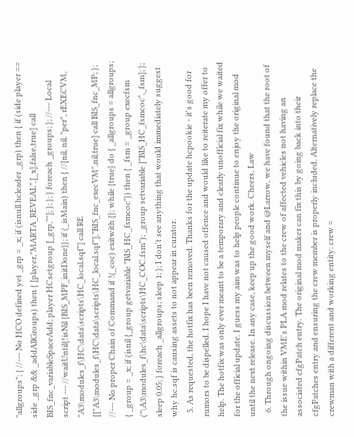"allgroups"; { //--- No HCO defined yet _grp = _x; if (isnull hcleader _grp) then { if (side player == side _grp && _addAllGroups) then { [player,"MARTA_REVEAL",[_x],false,true] call BIS_fnc_variableSpaceAdd; player HCsetgroup [_grp,""]; }; }; } foreach _groups; }; //--- Local script --- //waitUntil{!isNil {BIS_MPF_initDone}}; if (_isMain) then { //[nil, nil, "per", rEXECVM, "A3\modules_f\HC\data\scripts\HC_local.sqf"] call RE [["A3\modules_f\HC\data\scripts\HC_local.sqf"],"BIS_fnc_execVM",nil,true] call BIS_fnc_MP; }; //--- No proper Chain of Command if !(_coc) exitwith {}; while {true} do { _allgroups = allgroups; { _group = _x; if (isnil {_group getvariable "BIS_HC_fsmcoc"}) then { _fsm = _group execfsm ("\A3\modules_f\hc\data\scripts\HC_COC.fsm"); _group setvariable ["BIS_HC_fsmcoc",_fsm]; }; sleep 0.05; } foreach _allgroups; sleep 1; }; I don't see anything that would immediately suggest why hc.sqf is causing assets to not appear in curator.
  5. As requested, the hotfix has been removed. Thanks for the update hcpookie - it's good for rumors to be dispelled. I hope I have not caused offence and would like to reiterate my offer to help. The hotfix was only ever meant to be a temporary and clearly unofficial fix while we waited for the official update. I guess my aim was to help people continue to enjoy the original mod until the next release. In any case, keep up the good work. Cheers, Law
  6. Through ongoing discussion between myself and @Larrow, we have found that the root of the issue within VME's PLA mod relates to the crew of affected vehicles not having an associated cfgPatch entry. The original mod maker can fix this by going back into their cfgPatches entry and ensuring the crew member is properly included. Alternatively replace the crewman with a different and working entity: crew =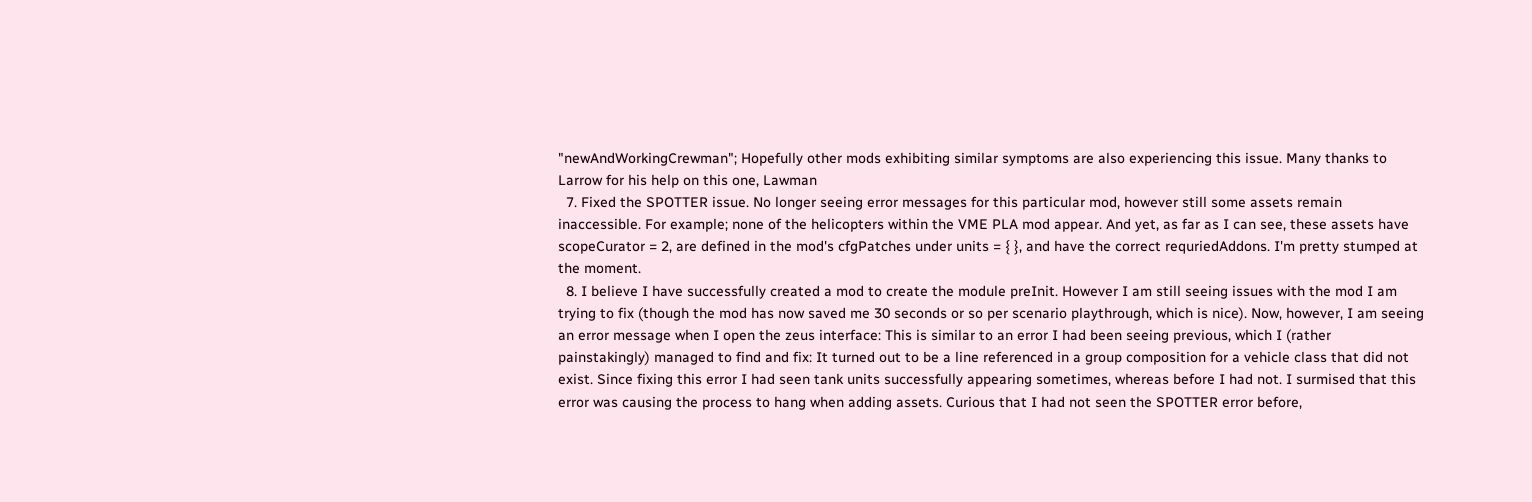"newAndWorkingCrewman"; Hopefully other mods exhibiting similar symptoms are also experiencing this issue. Many thanks to Larrow for his help on this one, Lawman
  7. Fixed the SPOTTER issue. No longer seeing error messages for this particular mod, however still some assets remain inaccessible. For example; none of the helicopters within the VME PLA mod appear. And yet, as far as I can see, these assets have scopeCurator = 2, are defined in the mod's cfgPatches under units = { }, and have the correct requriedAddons. I'm pretty stumped at the moment.
  8. I believe I have successfully created a mod to create the module preInit. However I am still seeing issues with the mod I am trying to fix (though the mod has now saved me 30 seconds or so per scenario playthrough, which is nice). Now, however, I am seeing an error message when I open the zeus interface: This is similar to an error I had been seeing previous, which I (rather painstakingly) managed to find and fix: It turned out to be a line referenced in a group composition for a vehicle class that did not exist. Since fixing this error I had seen tank units successfully appearing sometimes, whereas before I had not. I surmised that this error was causing the process to hang when adding assets. Curious that I had not seen the SPOTTER error before,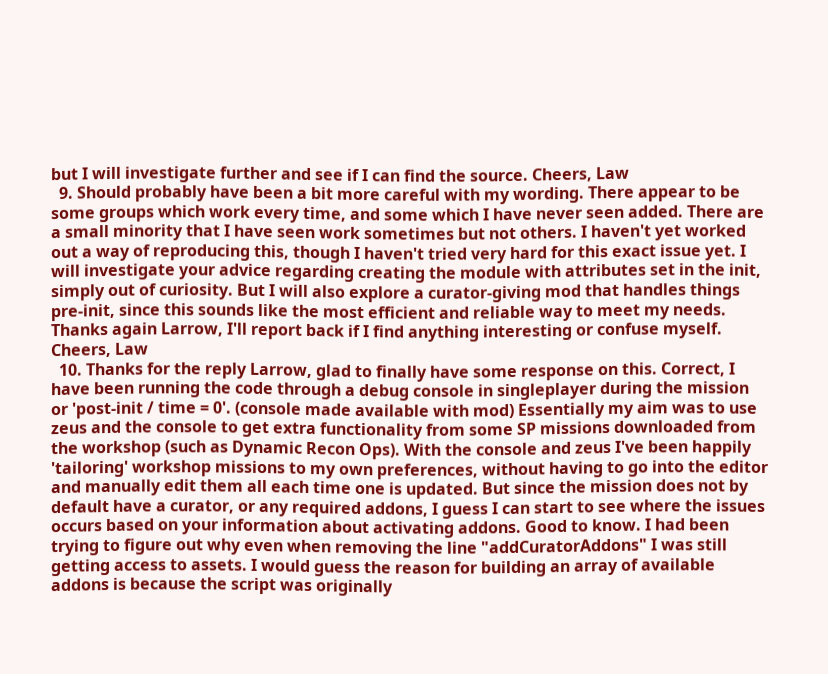but I will investigate further and see if I can find the source. Cheers, Law
  9. Should probably have been a bit more careful with my wording. There appear to be some groups which work every time, and some which I have never seen added. There are a small minority that I have seen work sometimes but not others. I haven't yet worked out a way of reproducing this, though I haven't tried very hard for this exact issue yet. I will investigate your advice regarding creating the module with attributes set in the init, simply out of curiosity. But I will also explore a curator-giving mod that handles things pre-init, since this sounds like the most efficient and reliable way to meet my needs. Thanks again Larrow, I'll report back if I find anything interesting or confuse myself. Cheers, Law
  10. Thanks for the reply Larrow, glad to finally have some response on this. Correct, I have been running the code through a debug console in singleplayer during the mission or 'post-init / time = 0'. (console made available with mod) Essentially my aim was to use zeus and the console to get extra functionality from some SP missions downloaded from the workshop (such as Dynamic Recon Ops). With the console and zeus I've been happily 'tailoring' workshop missions to my own preferences, without having to go into the editor and manually edit them all each time one is updated. But since the mission does not by default have a curator, or any required addons, I guess I can start to see where the issues occurs based on your information about activating addons. Good to know. I had been trying to figure out why even when removing the line "addCuratorAddons" I was still getting access to assets. I would guess the reason for building an array of available addons is because the script was originally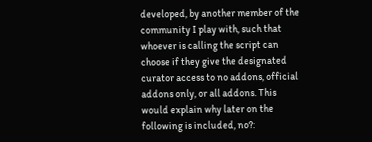developed, by another member of the community I play with, such that whoever is calling the script can choose if they give the designated curator access to no addons, official addons only, or all addons. This would explain why later on the following is included, no?: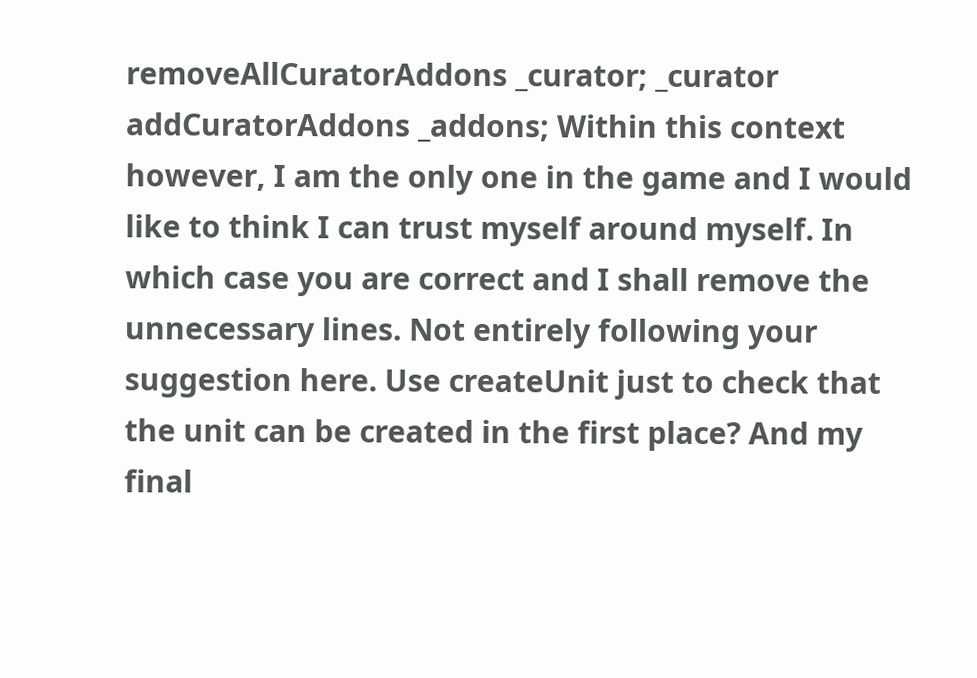removeAllCuratorAddons _curator; _curator addCuratorAddons _addons; Within this context however, I am the only one in the game and I would like to think I can trust myself around myself. In which case you are correct and I shall remove the unnecessary lines. Not entirely following your suggestion here. Use createUnit just to check that the unit can be created in the first place? And my final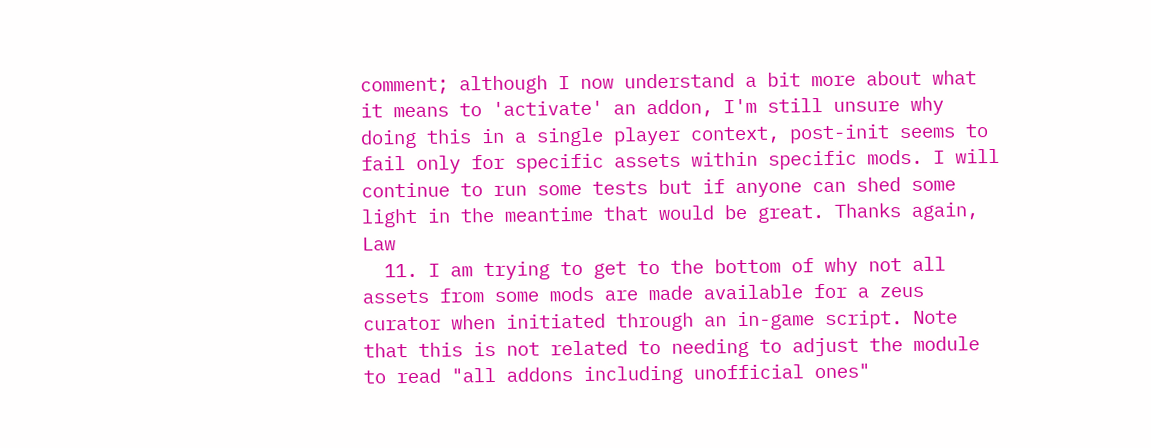comment; although I now understand a bit more about what it means to 'activate' an addon, I'm still unsure why doing this in a single player context, post-init seems to fail only for specific assets within specific mods. I will continue to run some tests but if anyone can shed some light in the meantime that would be great. Thanks again, Law
  11. I am trying to get to the bottom of why not all assets from some mods are made available for a zeus curator when initiated through an in-game script. Note that this is not related to needing to adjust the module to read "all addons including unofficial ones"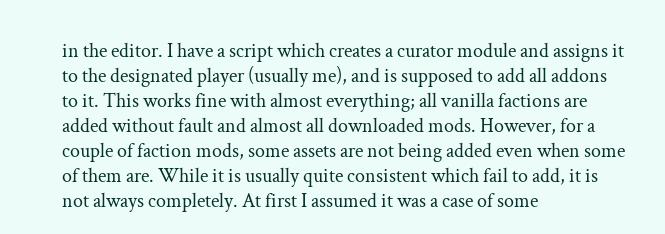in the editor. I have a script which creates a curator module and assigns it to the designated player (usually me), and is supposed to add all addons to it. This works fine with almost everything; all vanilla factions are added without fault and almost all downloaded mods. However, for a couple of faction mods, some assets are not being added even when some of them are. While it is usually quite consistent which fail to add, it is not always completely. At first I assumed it was a case of some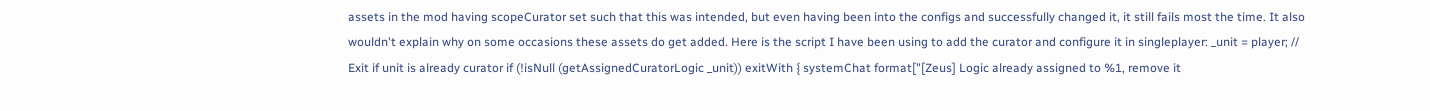assets in the mod having scopeCurator set such that this was intended, but even having been into the configs and successfully changed it, it still fails most the time. It also wouldn't explain why on some occasions these assets do get added. Here is the script I have been using to add the curator and configure it in singleplayer: _unit = player; // Exit if unit is already curator if (!isNull (getAssignedCuratorLogic _unit)) exitWith { systemChat format["[Zeus] Logic already assigned to %1, remove it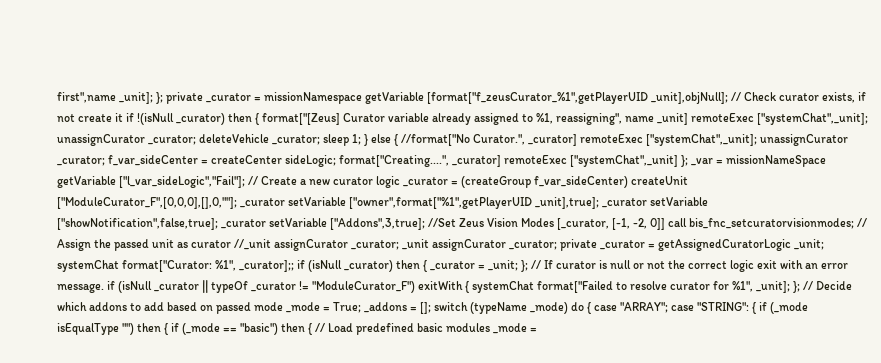first",name _unit]; }; private _curator = missionNamespace getVariable [format["f_zeusCurator_%1",getPlayerUID _unit],objNull]; // Check curator exists, if not create it if !(isNull _curator) then { format["[Zeus] Curator variable already assigned to %1, reassigning", name _unit] remoteExec ["systemChat",_unit]; unassignCurator _curator; deleteVehicle _curator; sleep 1; } else { //format["No Curator.", _curator] remoteExec ["systemChat",_unit]; unassignCurator _curator; f_var_sideCenter = createCenter sideLogic; format["Creating....", _curator] remoteExec ["systemChat",_unit] }; _var = missionNameSpace getVariable ["l_var_sideLogic","Fail"]; // Create a new curator logic _curator = (createGroup f_var_sideCenter) createUnit ["ModuleCurator_F",[0,0,0],[],0,""]; _curator setVariable ["owner",format["%1",getPlayerUID _unit],true]; _curator setVariable ["showNotification",false,true]; _curator setVariable ["Addons",3,true]; //Set Zeus Vision Modes [_curator, [-1, -2, 0]] call bis_fnc_setcuratorvisionmodes; // Assign the passed unit as curator //_unit assignCurator _curator; _unit assignCurator _curator; private _curator = getAssignedCuratorLogic _unit; systemChat format["Curator: %1", _curator];; if (isNull _curator) then { _curator = _unit; }; // If curator is null or not the correct logic exit with an error message. if (isNull _curator || typeOf _curator != "ModuleCurator_F") exitWith { systemChat format["Failed to resolve curator for %1", _unit]; }; // Decide which addons to add based on passed mode _mode = True; _addons = []; switch (typeName _mode) do { case "ARRAY"; case "STRING": { if (_mode isEqualType "") then { if (_mode == "basic") then { // Load predefined basic modules _mode =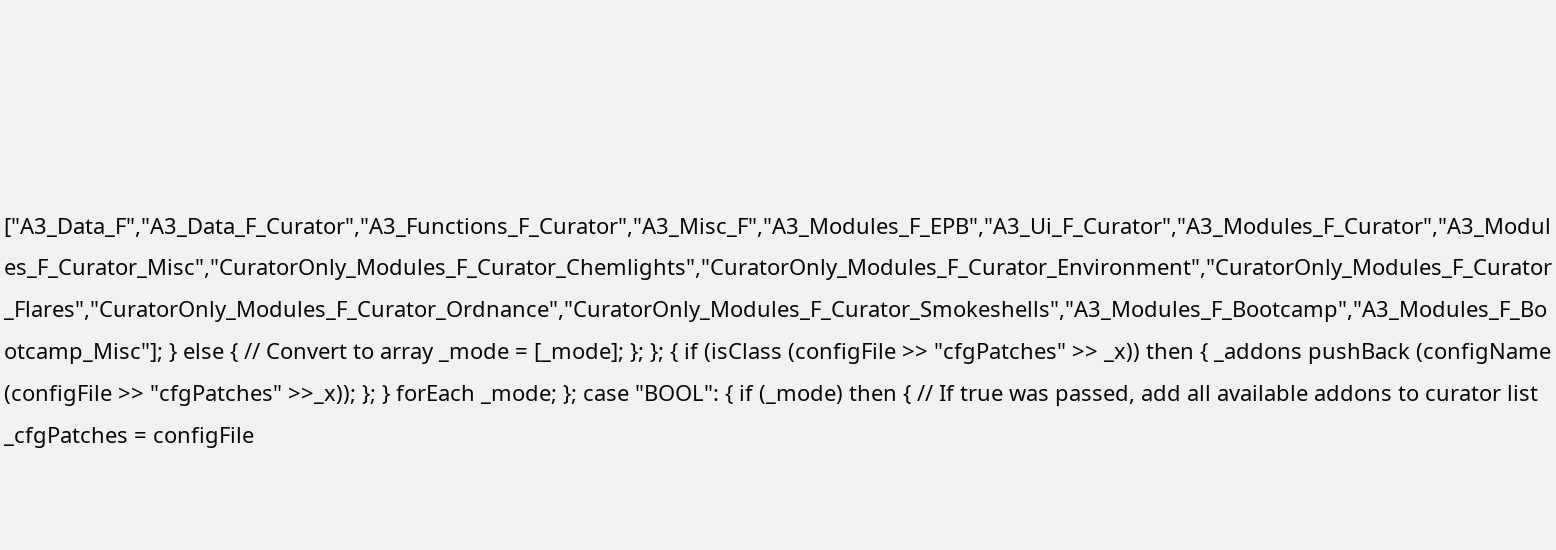["A3_Data_F","A3_Data_F_Curator","A3_Functions_F_Curator","A3_Misc_F","A3_Modules_F_EPB","A3_Ui_F_Curator","A3_Modules_F_Curator","A3_Modules_F_Curator_Misc","CuratorOnly_Modules_F_Curator_Chemlights","CuratorOnly_Modules_F_Curator_Environment","CuratorOnly_Modules_F_Curator_Flares","CuratorOnly_Modules_F_Curator_Ordnance","CuratorOnly_Modules_F_Curator_Smokeshells","A3_Modules_F_Bootcamp","A3_Modules_F_Bootcamp_Misc"]; } else { // Convert to array _mode = [_mode]; }; }; { if (isClass (configFile >> "cfgPatches" >> _x)) then { _addons pushBack (configName (configFile >> "cfgPatches" >>_x)); }; } forEach _mode; }; case "BOOL": { if (_mode) then { // If true was passed, add all available addons to curator list _cfgPatches = configFile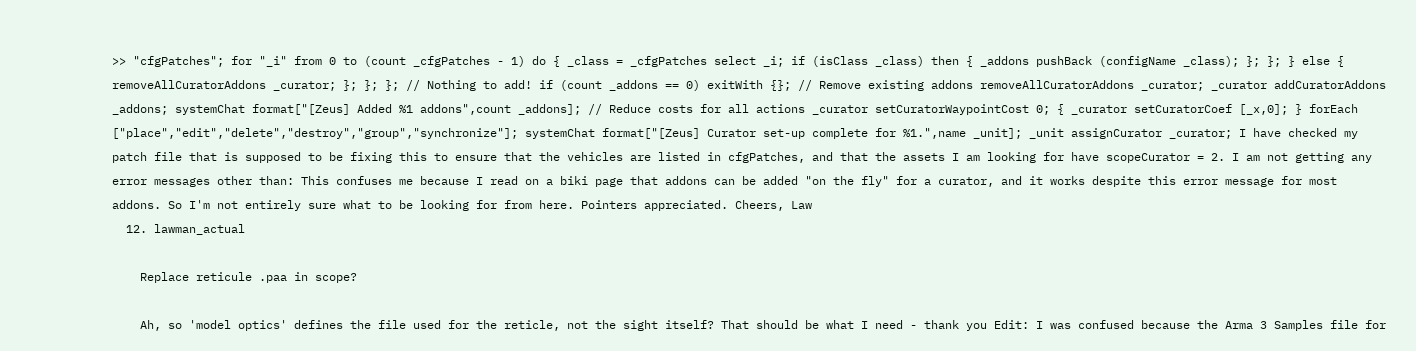>> "cfgPatches"; for "_i" from 0 to (count _cfgPatches - 1) do { _class = _cfgPatches select _i; if (isClass _class) then { _addons pushBack (configName _class); }; }; } else { removeAllCuratorAddons _curator; }; }; }; // Nothing to add! if (count _addons == 0) exitWith {}; // Remove existing addons removeAllCuratorAddons _curator; _curator addCuratorAddons _addons; systemChat format["[Zeus] Added %1 addons",count _addons]; // Reduce costs for all actions _curator setCuratorWaypointCost 0; { _curator setCuratorCoef [_x,0]; } forEach ["place","edit","delete","destroy","group","synchronize"]; systemChat format["[Zeus] Curator set-up complete for %1.",name _unit]; _unit assignCurator _curator; I have checked my patch file that is supposed to be fixing this to ensure that the vehicles are listed in cfgPatches, and that the assets I am looking for have scopeCurator = 2. I am not getting any error messages other than: This confuses me because I read on a biki page that addons can be added "on the fly" for a curator, and it works despite this error message for most addons. So I'm not entirely sure what to be looking for from here. Pointers appreciated. Cheers, Law
  12. lawman_actual

    Replace reticule .paa in scope?

    Ah, so 'model optics' defines the file used for the reticle, not the sight itself? That should be what I need - thank you Edit: I was confused because the Arma 3 Samples file for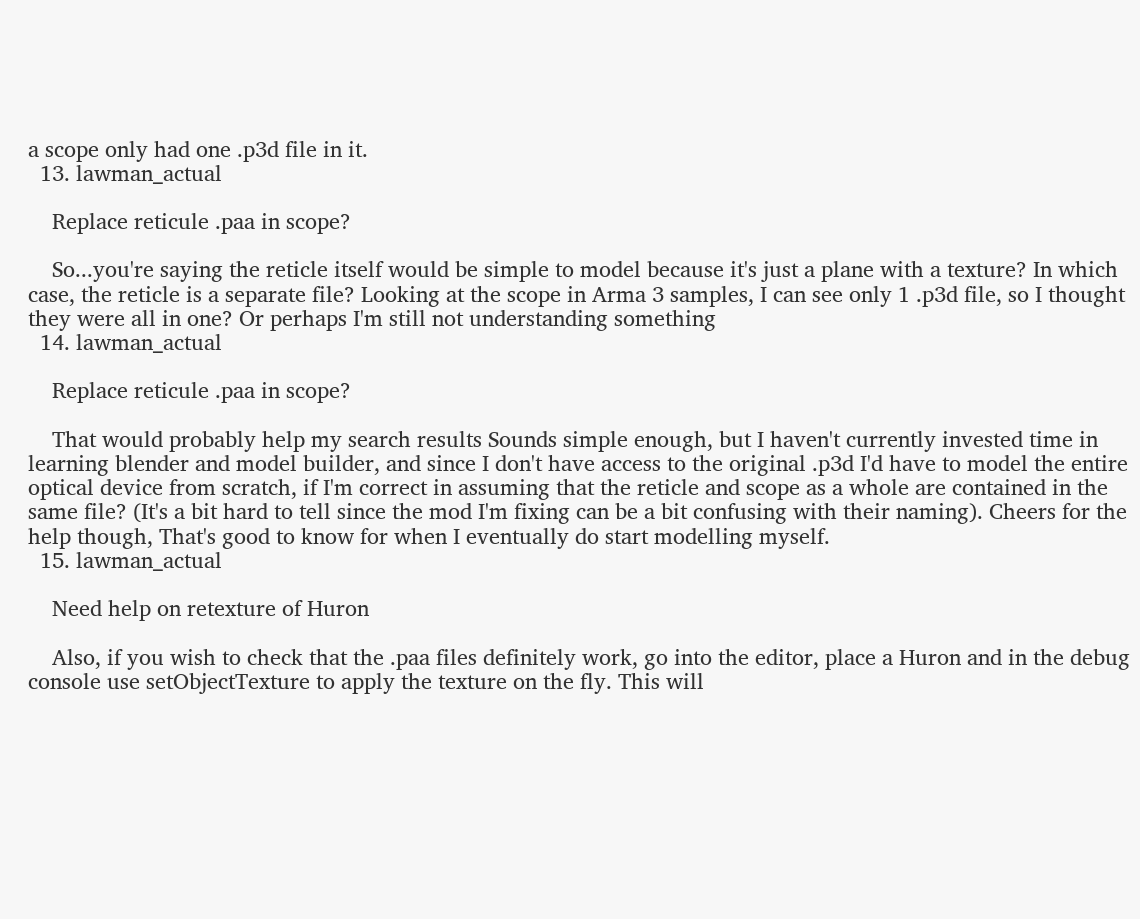a scope only had one .p3d file in it.
  13. lawman_actual

    Replace reticule .paa in scope?

    So...you're saying the reticle itself would be simple to model because it's just a plane with a texture? In which case, the reticle is a separate file? Looking at the scope in Arma 3 samples, I can see only 1 .p3d file, so I thought they were all in one? Or perhaps I'm still not understanding something
  14. lawman_actual

    Replace reticule .paa in scope?

    That would probably help my search results Sounds simple enough, but I haven't currently invested time in learning blender and model builder, and since I don't have access to the original .p3d I'd have to model the entire optical device from scratch, if I'm correct in assuming that the reticle and scope as a whole are contained in the same file? (It's a bit hard to tell since the mod I'm fixing can be a bit confusing with their naming). Cheers for the help though, That's good to know for when I eventually do start modelling myself.
  15. lawman_actual

    Need help on retexture of Huron

    Also, if you wish to check that the .paa files definitely work, go into the editor, place a Huron and in the debug console use setObjectTexture to apply the texture on the fly. This will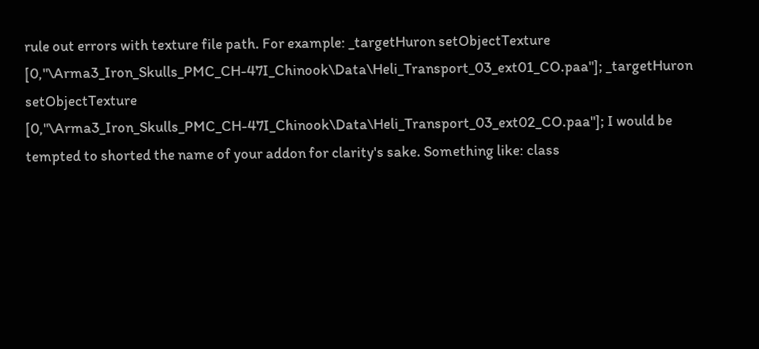rule out errors with texture file path. For example: _targetHuron setObjectTexture [0,"\Arma3_Iron_Skulls_PMC_CH-47I_Chinook\Data\Heli_Transport_03_ext01_CO.paa"]; _targetHuron setObjectTexture [0,"\Arma3_Iron_Skulls_PMC_CH-47I_Chinook\Data\Heli_Transport_03_ext02_CO.paa"]; I would be tempted to shorted the name of your addon for clarity's sake. Something like: class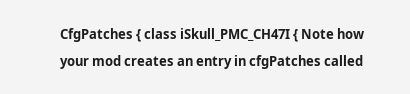CfgPatches { class iSkull_PMC_CH47I { Note how your mod creates an entry in cfgPatches called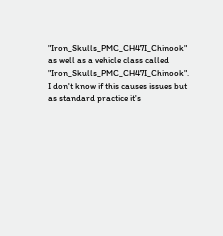"Iron_Skulls_PMC_CH47I_Chinook" as well as a vehicle class called "Iron_Skulls_PMC_CH47I_Chinook". I don't know if this causes issues but as standard practice it's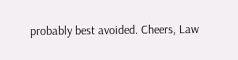probably best avoided. Cheers, Law